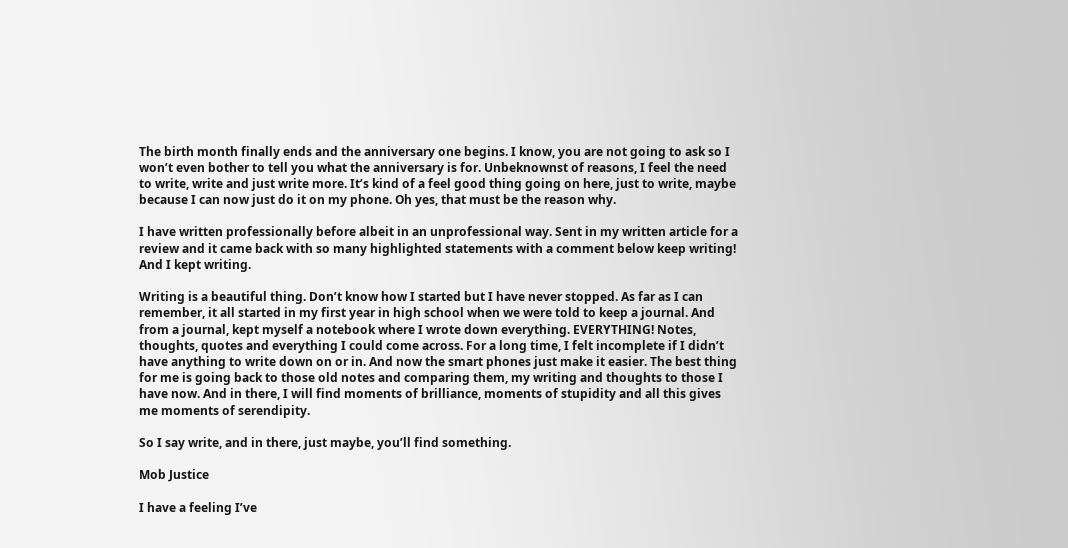The birth month finally ends and the anniversary one begins. I know, you are not going to ask so I won’t even bother to tell you what the anniversary is for. Unbeknownst of reasons, I feel the need to write, write and just write more. It’s kind of a feel good thing going on here, just to write, maybe because I can now just do it on my phone. Oh yes, that must be the reason why.

I have written professionally before albeit in an unprofessional way. Sent in my written article for a review and it came back with so many highlighted statements with a comment below keep writing! And I kept writing.

Writing is a beautiful thing. Don’t know how I started but I have never stopped. As far as I can remember, it all started in my first year in high school when we were told to keep a journal. And from a journal, kept myself a notebook where I wrote down everything. EVERYTHING! Notes, thoughts, quotes and everything I could come across. For a long time, I felt incomplete if I didn’t have anything to write down on or in. And now the smart phones just make it easier. The best thing for me is going back to those old notes and comparing them, my writing and thoughts to those I have now. And in there, I will find moments of brilliance, moments of stupidity and all this gives me moments of serendipity.

So I say write, and in there, just maybe, you’ll find something.

Mob Justice

I have a feeling I’ve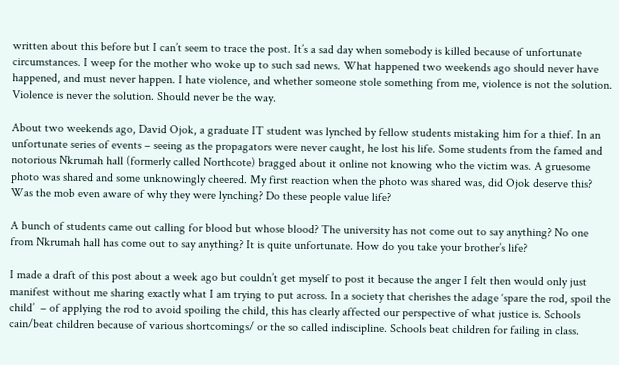written about this before but I can’t seem to trace the post. It’s a sad day when somebody is killed because of unfortunate circumstances. I weep for the mother who woke up to such sad news. What happened two weekends ago should never have happened, and must never happen. I hate violence, and whether someone stole something from me, violence is not the solution. Violence is never the solution. Should never be the way.

About two weekends ago, David Ojok, a graduate IT student was lynched by fellow students mistaking him for a thief. In an unfortunate series of events – seeing as the propagators were never caught, he lost his life. Some students from the famed and notorious Nkrumah hall (formerly called Northcote) bragged about it online not knowing who the victim was. A gruesome photo was shared and some unknowingly cheered. My first reaction when the photo was shared was, did Ojok deserve this? Was the mob even aware of why they were lynching? Do these people value life?

A bunch of students came out calling for blood but whose blood? The university has not come out to say anything? No one from Nkrumah hall has come out to say anything? It is quite unfortunate. How do you take your brother’s life?

I made a draft of this post about a week ago but couldn’t get myself to post it because the anger I felt then would only just manifest without me sharing exactly what I am trying to put across. In a society that cherishes the adage ‘spare the rod, spoil the child’  – of applying the rod to avoid spoiling the child, this has clearly affected our perspective of what justice is. Schools cain/beat children because of various shortcomings/ or the so called indiscipline. Schools beat children for failing in class.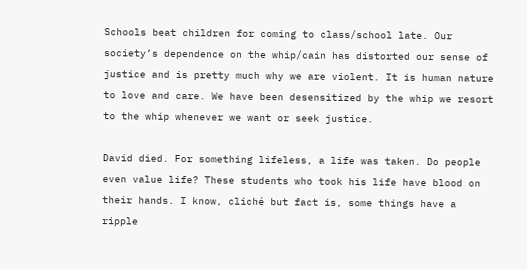Schools beat children for coming to class/school late. Our society’s dependence on the whip/cain has distorted our sense of justice and is pretty much why we are violent. It is human nature to love and care. We have been desensitized by the whip we resort to the whip whenever we want or seek justice.

David died. For something lifeless, a life was taken. Do people even value life? These students who took his life have blood on their hands. I know, cliché but fact is, some things have a ripple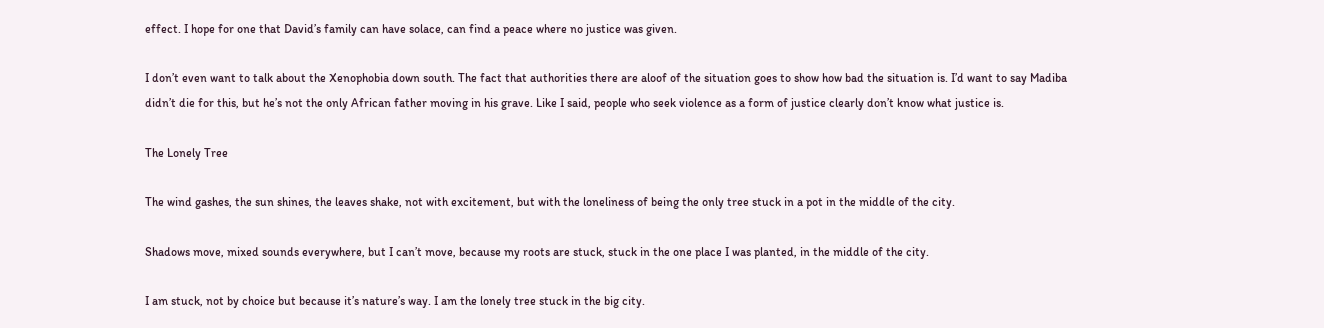effect. I hope for one that David’s family can have solace, can find a peace where no justice was given.

I don’t even want to talk about the Xenophobia down south. The fact that authorities there are aloof of the situation goes to show how bad the situation is. I’d want to say Madiba didn’t die for this, but he’s not the only African father moving in his grave. Like I said, people who seek violence as a form of justice clearly don’t know what justice is.

The Lonely Tree

The wind gashes, the sun shines, the leaves shake, not with excitement, but with the loneliness of being the only tree stuck in a pot in the middle of the city.

Shadows move, mixed sounds everywhere, but I can’t move, because my roots are stuck, stuck in the one place I was planted, in the middle of the city.

I am stuck, not by choice but because it’s nature’s way. I am the lonely tree stuck in the big city.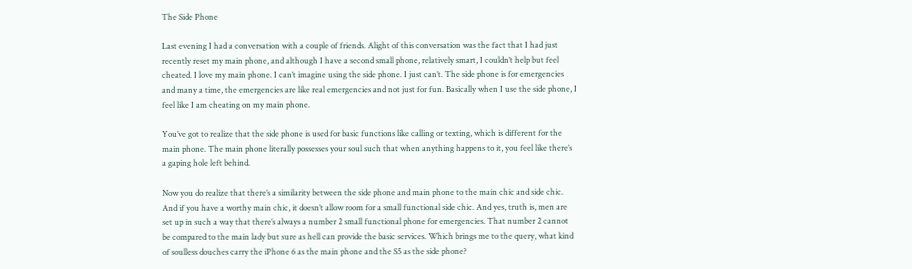The Side Phone

Last evening I had a conversation with a couple of friends. Alight of this conversation was the fact that I had just recently reset my main phone, and although I have a second small phone, relatively smart, I couldn’t help but feel cheated. I love my main phone. I can’t imagine using the side phone. I just can’t. The side phone is for emergencies and many a time, the emergencies are like real emergencies and not just for fun. Basically when I use the side phone, I feel like I am cheating on my main phone.

You’ve got to realize that the side phone is used for basic functions like calling or texting, which is different for the main phone. The main phone literally possesses your soul such that when anything happens to it, you feel like there’s a gaping hole left behind.

Now you do realize that there’s a similarity between the side phone and main phone to the main chic and side chic. And if you have a worthy main chic, it doesn’t allow room for a small functional side chic. And yes, truth is, men are set up in such a way that there’s always a number 2 small functional phone for emergencies. That number 2 cannot be compared to the main lady but sure as hell can provide the basic services. Which brings me to the query, what kind of soulless douches carry the iPhone 6 as the main phone and the S5 as the side phone?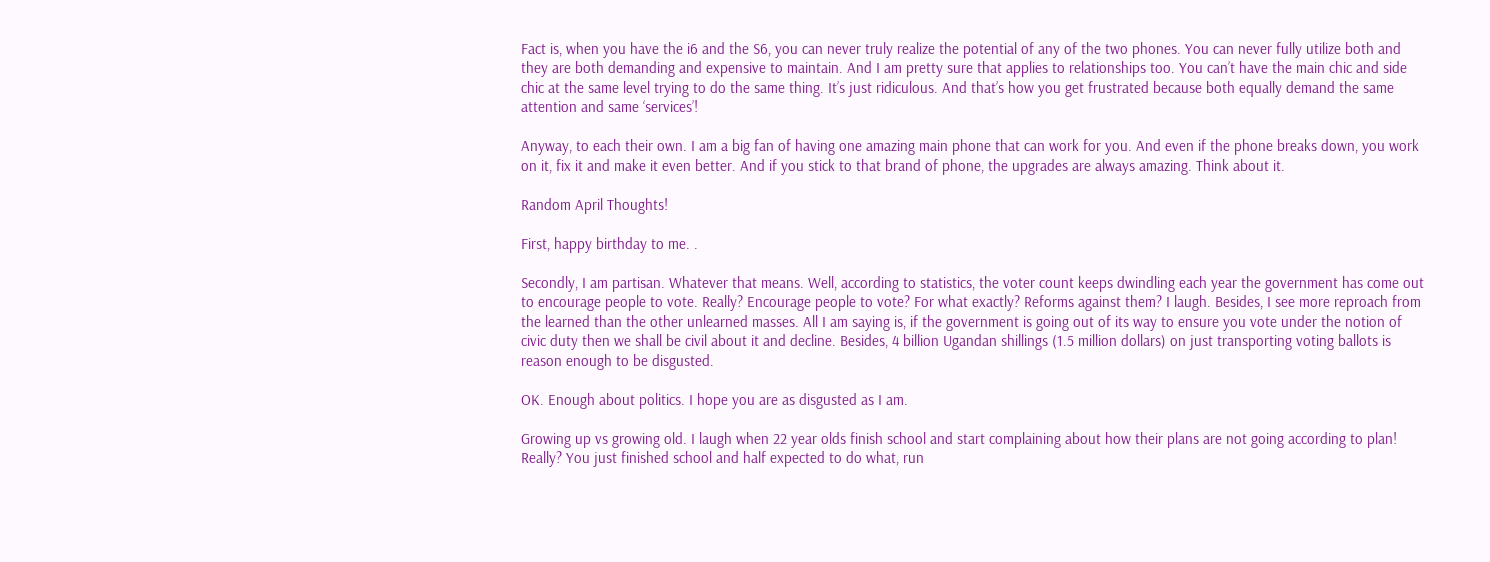Fact is, when you have the i6 and the S6, you can never truly realize the potential of any of the two phones. You can never fully utilize both and they are both demanding and expensive to maintain. And I am pretty sure that applies to relationships too. You can’t have the main chic and side chic at the same level trying to do the same thing. It’s just ridiculous. And that’s how you get frustrated because both equally demand the same attention and same ‘services’!

Anyway, to each their own. I am a big fan of having one amazing main phone that can work for you. And even if the phone breaks down, you work on it, fix it and make it even better. And if you stick to that brand of phone, the upgrades are always amazing. Think about it.

Random April Thoughts!

First, happy birthday to me. .

Secondly, I am partisan. Whatever that means. Well, according to statistics, the voter count keeps dwindling each year the government has come out to encourage people to vote. Really? Encourage people to vote? For what exactly? Reforms against them? I laugh. Besides, I see more reproach from the learned than the other unlearned masses. All I am saying is, if the government is going out of its way to ensure you vote under the notion of civic duty then we shall be civil about it and decline. Besides, 4 billion Ugandan shillings (1.5 million dollars) on just transporting voting ballots is reason enough to be disgusted.

OK. Enough about politics. I hope you are as disgusted as I am.

Growing up vs growing old. I laugh when 22 year olds finish school and start complaining about how their plans are not going according to plan! Really? You just finished school and half expected to do what, run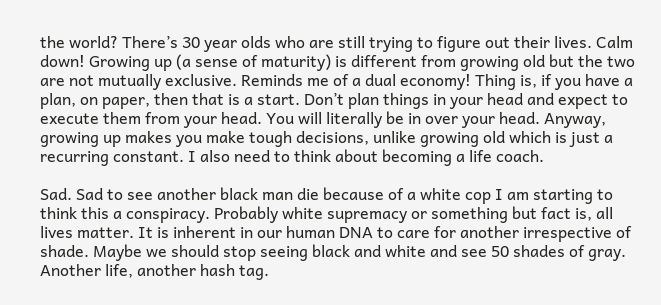the world? There’s 30 year olds who are still trying to figure out their lives. Calm down! Growing up (a sense of maturity) is different from growing old but the two are not mutually exclusive. Reminds me of a dual economy! Thing is, if you have a plan, on paper, then that is a start. Don’t plan things in your head and expect to execute them from your head. You will literally be in over your head. Anyway, growing up makes you make tough decisions, unlike growing old which is just a recurring constant. I also need to think about becoming a life coach.

Sad. Sad to see another black man die because of a white cop I am starting to think this a conspiracy. Probably white supremacy or something but fact is, all lives matter. It is inherent in our human DNA to care for another irrespective of shade. Maybe we should stop seeing black and white and see 50 shades of gray. Another life, another hash tag.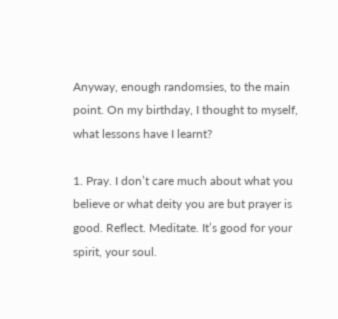Anyway, enough randomsies, to the main point. On my birthday, I thought to myself, what lessons have I learnt?

1. Pray. I don’t care much about what you believe or what deity you are but prayer is good. Reflect. Meditate. It’s good for your spirit, your soul.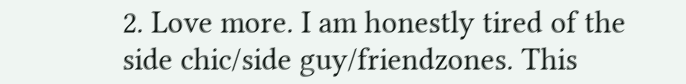2. Love more. I am honestly tired of the side chic/side guy/friendzones. This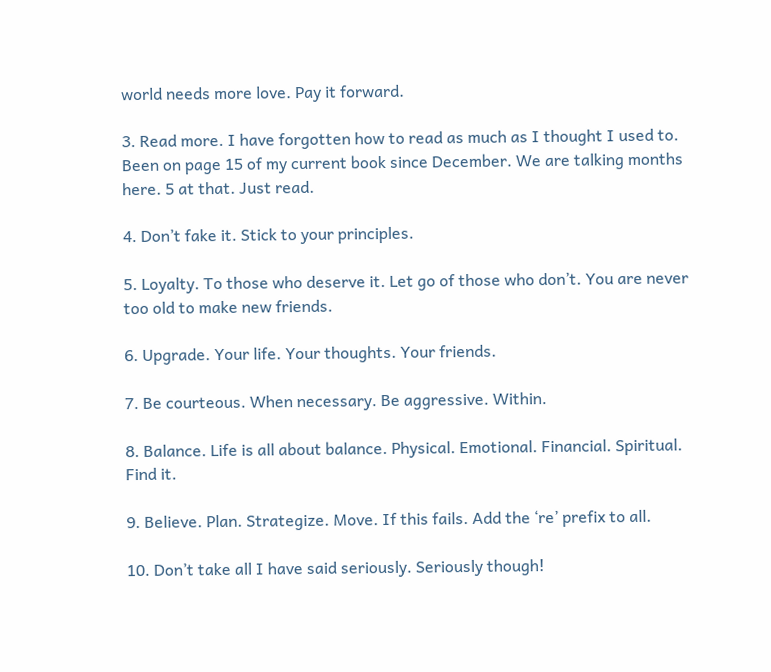world needs more love. Pay it forward.

3. Read more. I have forgotten how to read as much as I thought I used to. Been on page 15 of my current book since December. We are talking months here. 5 at that. Just read.

4. Don’t fake it. Stick to your principles.

5. Loyalty. To those who deserve it. Let go of those who don’t. You are never too old to make new friends.

6. Upgrade. Your life. Your thoughts. Your friends.

7. Be courteous. When necessary. Be aggressive. Within.

8. Balance. Life is all about balance. Physical. Emotional. Financial. Spiritual. Find it.

9. Believe. Plan. Strategize. Move. If this fails. Add the ‘re’ prefix to all.

10. Don’t take all I have said seriously. Seriously though!